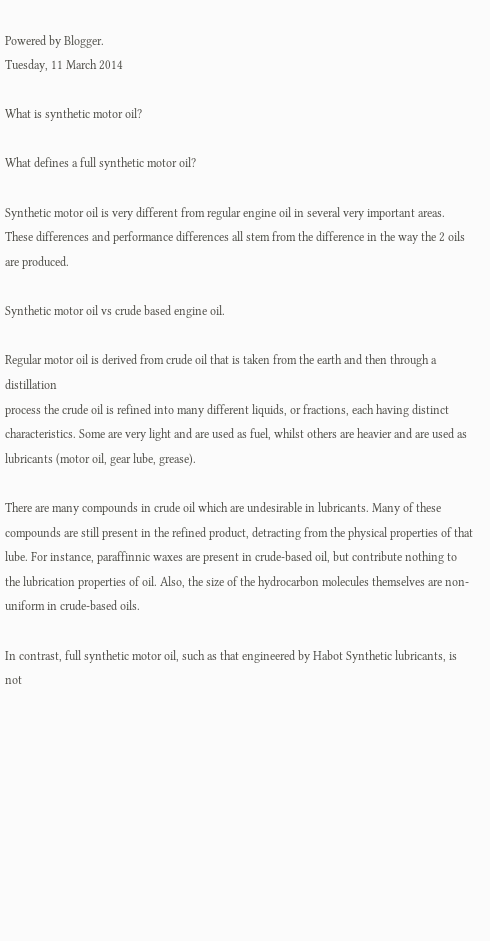Powered by Blogger.
Tuesday, 11 March 2014

What is synthetic motor oil?

What defines a full synthetic motor oil?

Synthetic motor oil is very different from regular engine oil in several very important areas. These differences and performance differences all stem from the difference in the way the 2 oils are produced.

Synthetic motor oil vs crude based engine oil.

Regular motor oil is derived from crude oil that is taken from the earth and then through a distillation
process the crude oil is refined into many different liquids, or fractions, each having distinct characteristics. Some are very light and are used as fuel, whilst others are heavier and are used as lubricants (motor oil, gear lube, grease).

There are many compounds in crude oil which are undesirable in lubricants. Many of these compounds are still present in the refined product, detracting from the physical properties of that lube. For instance, paraffinnic waxes are present in crude-based oil, but contribute nothing to the lubrication properties of oil. Also, the size of the hydrocarbon molecules themselves are non-uniform in crude-based oils.

In contrast, full synthetic motor oil, such as that engineered by Habot Synthetic lubricants, is not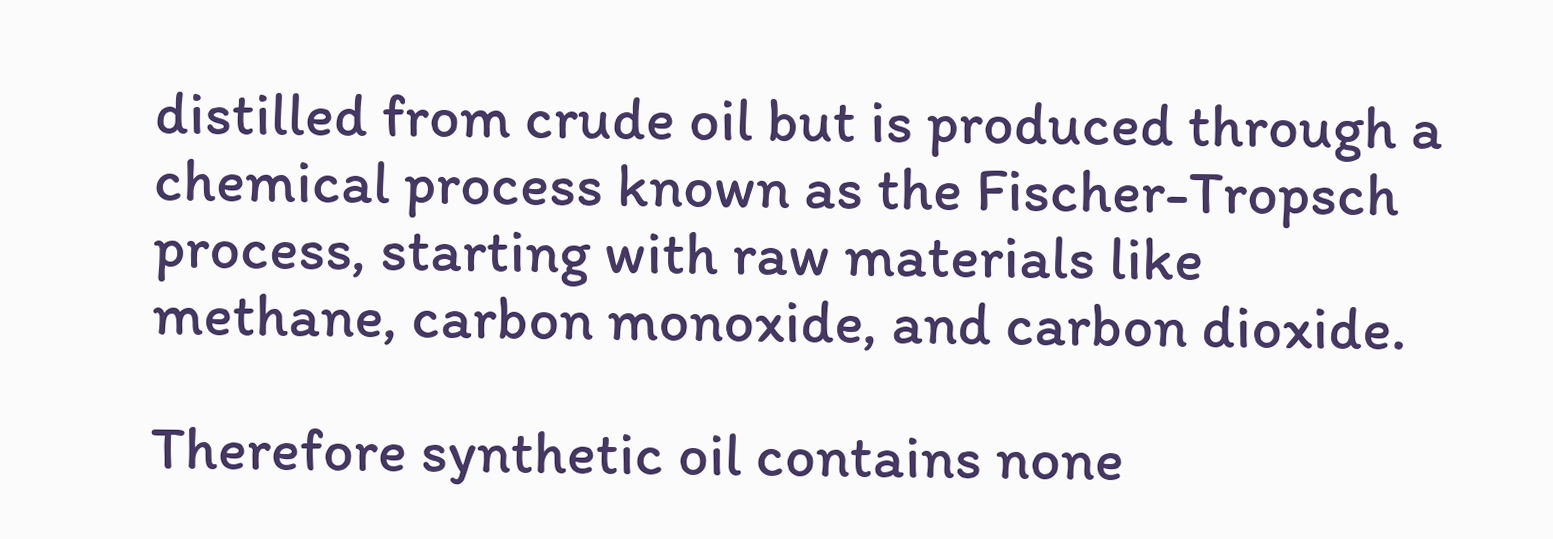distilled from crude oil but is produced through a chemical process known as the Fischer-Tropsch process, starting with raw materials like methane, carbon monoxide, and carbon dioxide.

Therefore synthetic oil contains none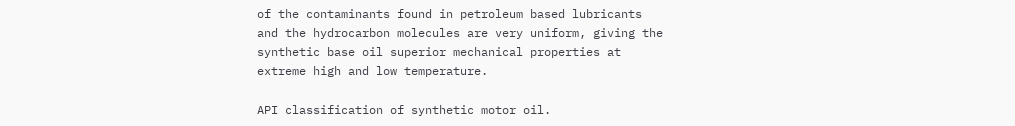of the contaminants found in petroleum based lubricants and the hydrocarbon molecules are very uniform, giving the synthetic base oil superior mechanical properties at extreme high and low temperature.

API classification of synthetic motor oil.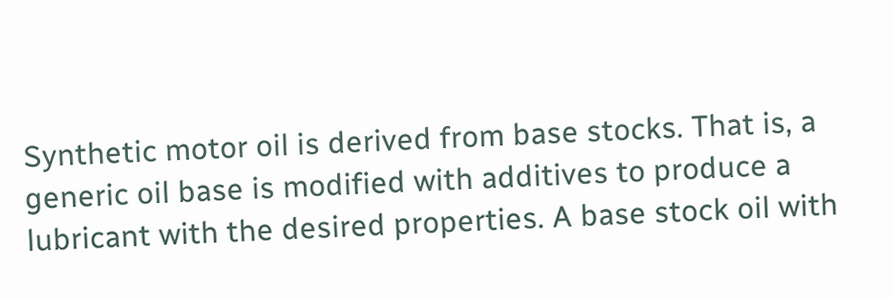Synthetic motor oil is derived from base stocks. That is, a generic oil base is modified with additives to produce a lubricant with the desired properties. A base stock oil with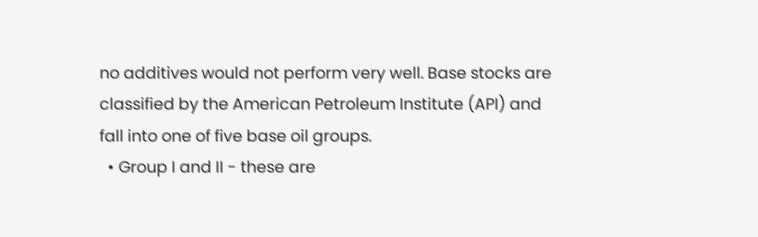no additives would not perform very well. Base stocks are classified by the American Petroleum Institute (API) and fall into one of five base oil groups.
  • Group I and II - these are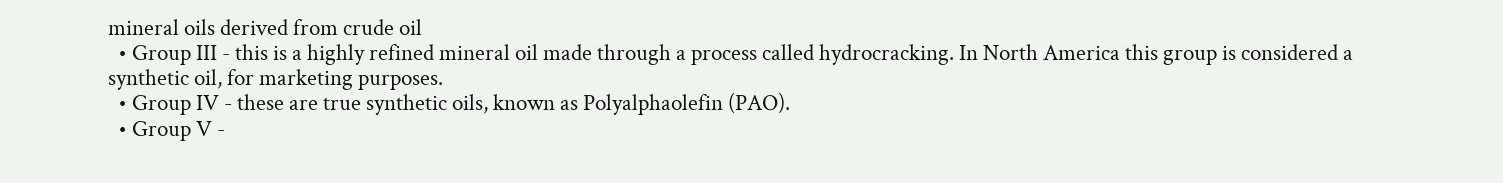mineral oils derived from crude oil
  • Group III - this is a highly refined mineral oil made through a process called hydrocracking. In North America this group is considered a synthetic oil, for marketing purposes.
  • Group IV - these are true synthetic oils, known as Polyalphaolefin (PAO).
  • Group V -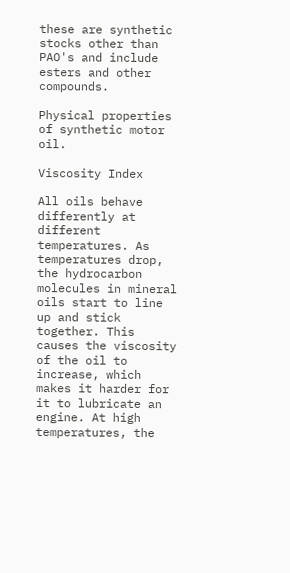these are synthetic stocks other than PAO's and include esters and other compounds.

Physical properties of synthetic motor oil.

Viscosity Index

All oils behave differently at different temperatures. As temperatures drop, the hydrocarbon molecules in mineral oils start to line up and stick together. This causes the viscosity of the oil to increase, which makes it harder for it to lubricate an engine. At high temperatures, the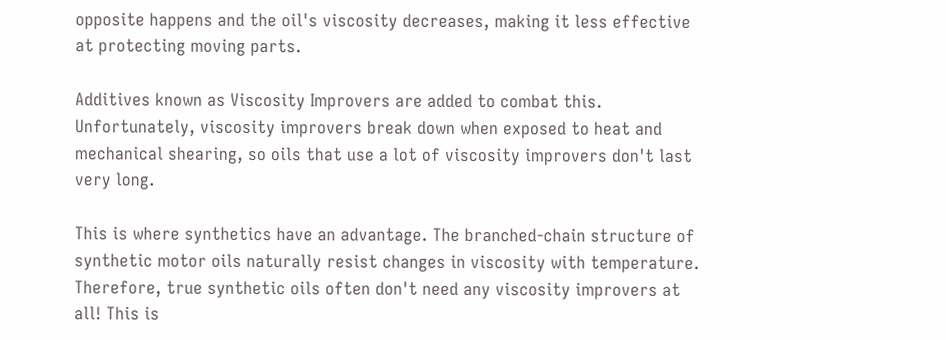opposite happens and the oil's viscosity decreases, making it less effective at protecting moving parts.

Additives known as Viscosity Improvers are added to combat this. Unfortunately, viscosity improvers break down when exposed to heat and mechanical shearing, so oils that use a lot of viscosity improvers don't last very long.

This is where synthetics have an advantage. The branched-chain structure of synthetic motor oils naturally resist changes in viscosity with temperature. Therefore, true synthetic oils often don't need any viscosity improvers at all! This is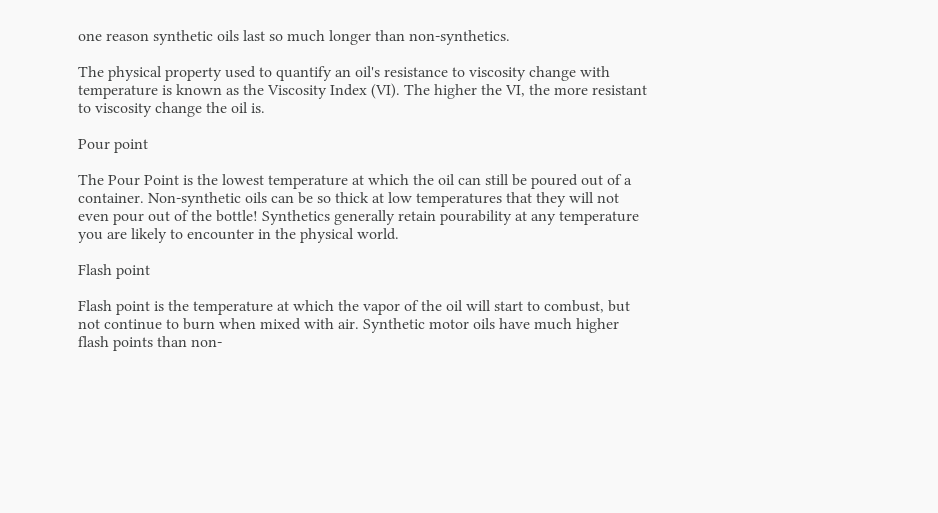one reason synthetic oils last so much longer than non-synthetics.

The physical property used to quantify an oil's resistance to viscosity change with temperature is known as the Viscosity Index (VI). The higher the VI, the more resistant to viscosity change the oil is.

Pour point

The Pour Point is the lowest temperature at which the oil can still be poured out of a container. Non-synthetic oils can be so thick at low temperatures that they will not even pour out of the bottle! Synthetics generally retain pourability at any temperature you are likely to encounter in the physical world.

Flash point

Flash point is the temperature at which the vapor of the oil will start to combust, but not continue to burn when mixed with air. Synthetic motor oils have much higher flash points than non-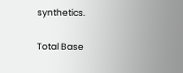synthetics.

Total Base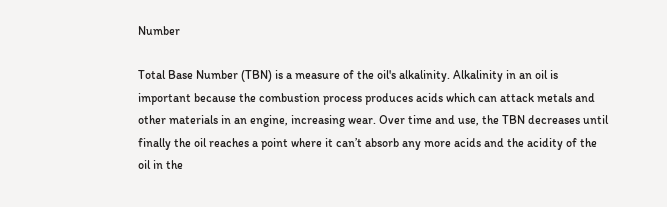Number

Total Base Number (TBN) is a measure of the oil's alkalinity. Alkalinity in an oil is important because the combustion process produces acids which can attack metals and other materials in an engine, increasing wear. Over time and use, the TBN decreases until finally the oil reaches a point where it can’t absorb any more acids and the acidity of the oil in the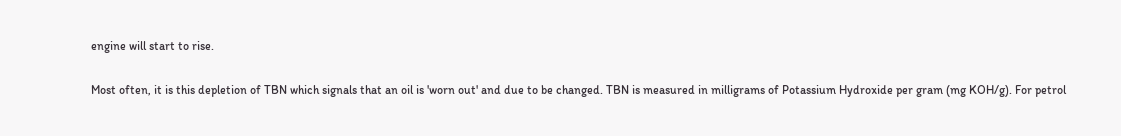engine will start to rise.

Most often, it is this depletion of TBN which signals that an oil is 'worn out' and due to be changed. TBN is measured in milligrams of Potassium Hydroxide per gram (mg KOH/g). For petrol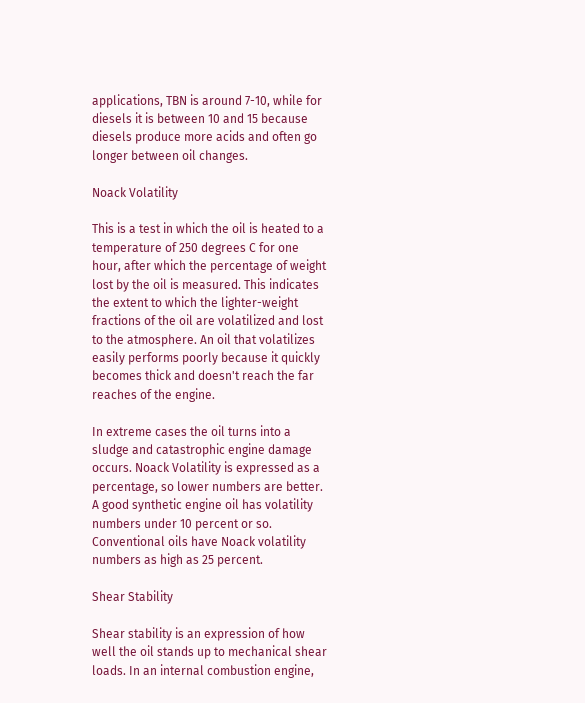applications, TBN is around 7-10, while for diesels it is between 10 and 15 because diesels produce more acids and often go longer between oil changes.

Noack Volatility

This is a test in which the oil is heated to a temperature of 250 degrees C for one hour, after which the percentage of weight lost by the oil is measured. This indicates the extent to which the lighter-weight fractions of the oil are volatilized and lost to the atmosphere. An oil that volatilizes easily performs poorly because it quickly becomes thick and doesn't reach the far reaches of the engine.

In extreme cases the oil turns into a sludge and catastrophic engine damage occurs. Noack Volatility is expressed as a percentage, so lower numbers are better. A good synthetic engine oil has volatility numbers under 10 percent or so. Conventional oils have Noack volatility numbers as high as 25 percent.

Shear Stability

Shear stability is an expression of how well the oil stands up to mechanical shear loads. In an internal combustion engine,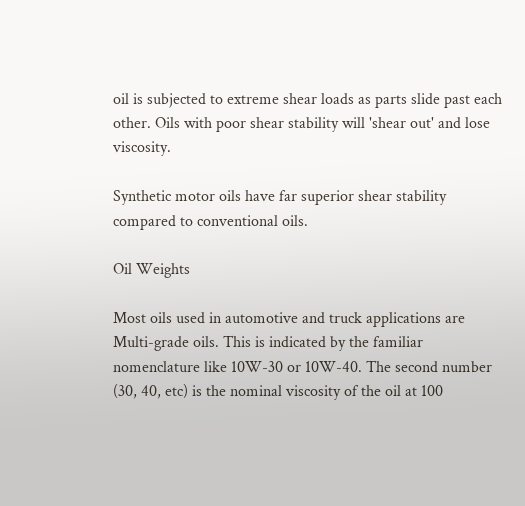oil is subjected to extreme shear loads as parts slide past each other. Oils with poor shear stability will 'shear out' and lose viscosity.

Synthetic motor oils have far superior shear stability compared to conventional oils.

Oil Weights

Most oils used in automotive and truck applications are Multi-grade oils. This is indicated by the familiar nomenclature like 10W-30 or 10W-40. The second number (30, 40, etc) is the nominal viscosity of the oil at 100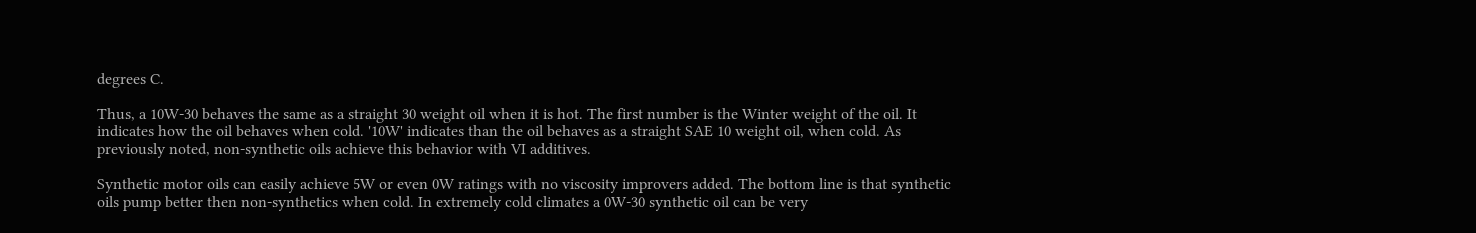degrees C.

Thus, a 10W-30 behaves the same as a straight 30 weight oil when it is hot. The first number is the Winter weight of the oil. It indicates how the oil behaves when cold. '10W' indicates than the oil behaves as a straight SAE 10 weight oil, when cold. As previously noted, non-synthetic oils achieve this behavior with VI additives.

Synthetic motor oils can easily achieve 5W or even 0W ratings with no viscosity improvers added. The bottom line is that synthetic oils pump better then non-synthetics when cold. In extremely cold climates a 0W-30 synthetic oil can be very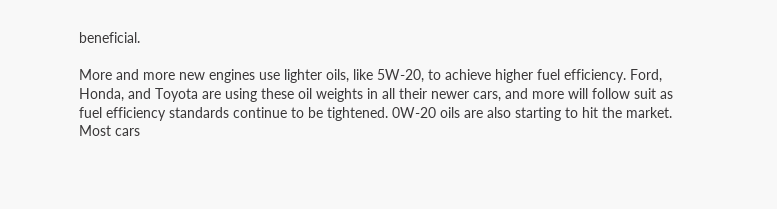beneficial.

More and more new engines use lighter oils, like 5W-20, to achieve higher fuel efficiency. Ford, Honda, and Toyota are using these oil weights in all their newer cars, and more will follow suit as fuel efficiency standards continue to be tightened. 0W-20 oils are also starting to hit the market. Most cars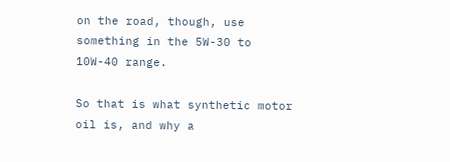on the road, though, use something in the 5W-30 to 10W-40 range.

So that is what synthetic motor oil is, and why a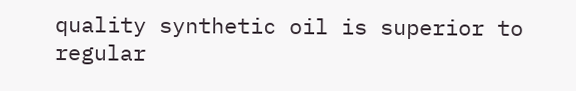quality synthetic oil is superior to regular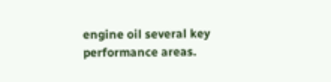engine oil several key performance areas.